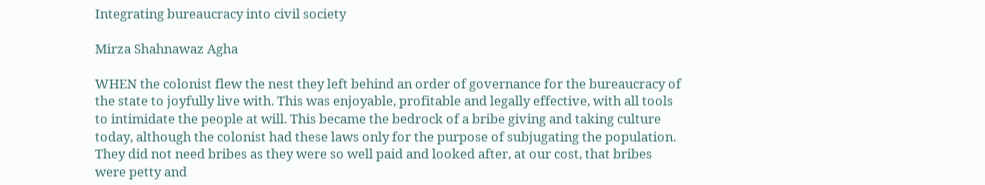Integrating bureaucracy into civil society

Mirza Shahnawaz Agha

WHEN the colonist flew the nest they left behind an order of governance for the bureaucracy of the state to joyfully live with. This was enjoyable, profitable and legally effective, with all tools to intimidate the people at will. This became the bedrock of a bribe giving and taking culture today, although the colonist had these laws only for the purpose of subjugating the population. They did not need bribes as they were so well paid and looked after, at our cost, that bribes were petty and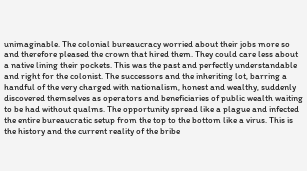unimaginable. The colonial bureaucracy worried about their jobs more so and therefore pleased the crown that hired them. They could care less about a native lining their pockets. This was the past and perfectly understandable and right for the colonist. The successors and the inheriting lot, barring a handful of the very charged with nationalism, honest and wealthy, suddenly discovered themselves as operators and beneficiaries of public wealth waiting to be had without qualms. The opportunity spread like a plague and infected the entire bureaucratic setup from the top to the bottom like a virus. This is the history and the current reality of the bribe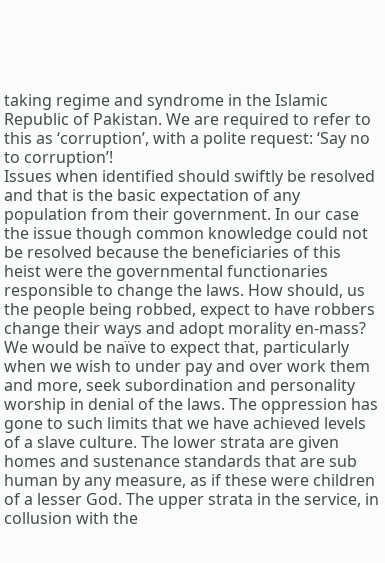taking regime and syndrome in the Islamic Republic of Pakistan. We are required to refer to this as ‘corruption’, with a polite request: ‘Say no to corruption’!
Issues when identified should swiftly be resolved and that is the basic expectation of any population from their government. In our case the issue though common knowledge could not be resolved because the beneficiaries of this heist were the governmental functionaries responsible to change the laws. How should, us the people being robbed, expect to have robbers change their ways and adopt morality en-mass? We would be naïve to expect that, particularly when we wish to under pay and over work them and more, seek subordination and personality worship in denial of the laws. The oppression has gone to such limits that we have achieved levels of a slave culture. The lower strata are given homes and sustenance standards that are sub human by any measure, as if these were children of a lesser God. The upper strata in the service, in collusion with the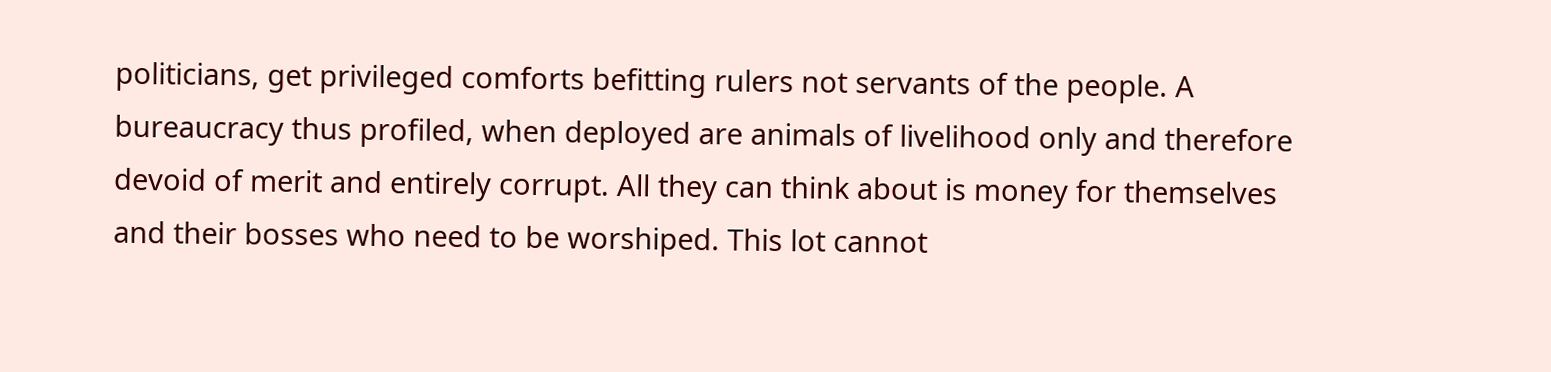politicians, get privileged comforts befitting rulers not servants of the people. A bureaucracy thus profiled, when deployed are animals of livelihood only and therefore devoid of merit and entirely corrupt. All they can think about is money for themselves and their bosses who need to be worshiped. This lot cannot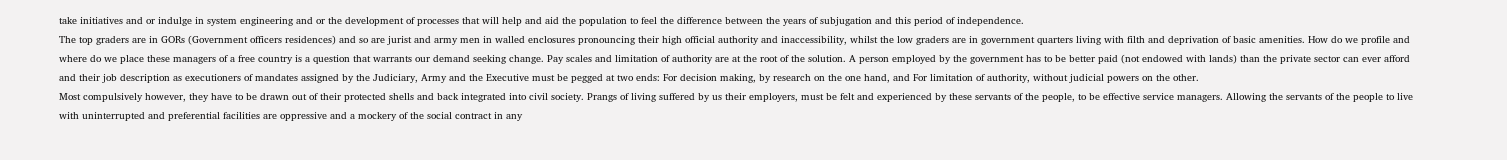take initiatives and or indulge in system engineering and or the development of processes that will help and aid the population to feel the difference between the years of subjugation and this period of independence.
The top graders are in GORs (Government officers residences) and so are jurist and army men in walled enclosures pronouncing their high official authority and inaccessibility, whilst the low graders are in government quarters living with filth and deprivation of basic amenities. How do we profile and where do we place these managers of a free country is a question that warrants our demand seeking change. Pay scales and limitation of authority are at the root of the solution. A person employed by the government has to be better paid (not endowed with lands) than the private sector can ever afford and their job description as executioners of mandates assigned by the Judiciary, Army and the Executive must be pegged at two ends: For decision making, by research on the one hand, and For limitation of authority, without judicial powers on the other.
Most compulsively however, they have to be drawn out of their protected shells and back integrated into civil society. Prangs of living suffered by us their employers, must be felt and experienced by these servants of the people, to be effective service managers. Allowing the servants of the people to live with uninterrupted and preferential facilities are oppressive and a mockery of the social contract in any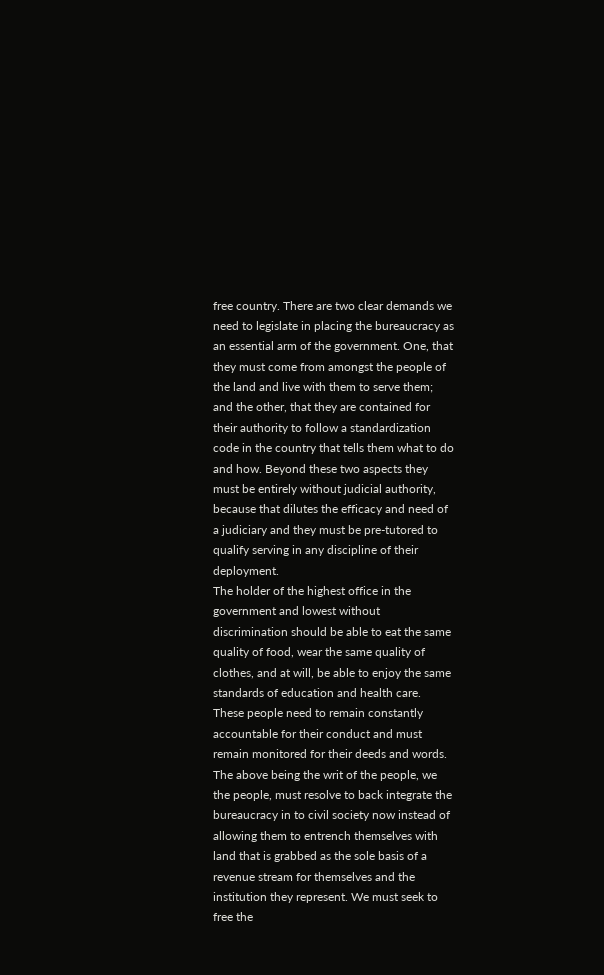free country. There are two clear demands we need to legislate in placing the bureaucracy as an essential arm of the government. One, that they must come from amongst the people of the land and live with them to serve them; and the other, that they are contained for their authority to follow a standardization code in the country that tells them what to do and how. Beyond these two aspects they must be entirely without judicial authority, because that dilutes the efficacy and need of a judiciary and they must be pre-tutored to qualify serving in any discipline of their deployment.
The holder of the highest office in the government and lowest without discrimination should be able to eat the same quality of food, wear the same quality of clothes, and at will, be able to enjoy the same standards of education and health care. These people need to remain constantly accountable for their conduct and must remain monitored for their deeds and words. The above being the writ of the people, we the people, must resolve to back integrate the bureaucracy in to civil society now instead of allowing them to entrench themselves with land that is grabbed as the sole basis of a revenue stream for themselves and the institution they represent. We must seek to free the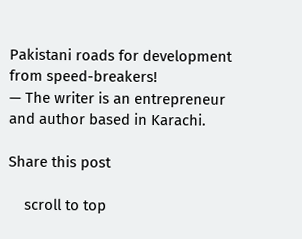Pakistani roads for development from speed-breakers!
— The writer is an entrepreneur and author based in Karachi.

Share this post

    scroll to top